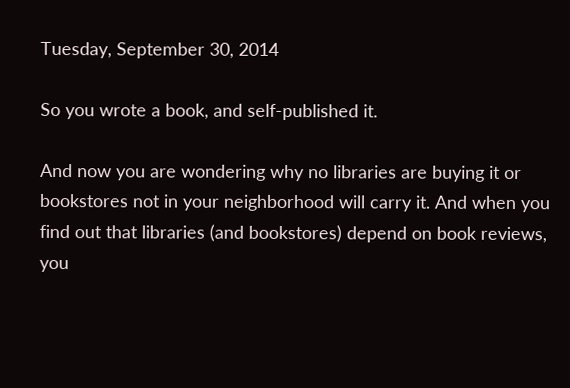Tuesday, September 30, 2014

So you wrote a book, and self-published it.

And now you are wondering why no libraries are buying it or bookstores not in your neighborhood will carry it. And when you find out that libraries (and bookstores) depend on book reviews, you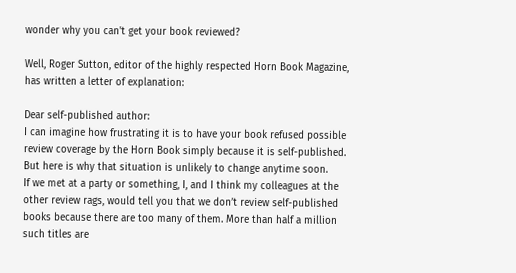wonder why you can't get your book reviewed?

Well, Roger Sutton, editor of the highly respected Horn Book Magazine, has written a letter of explanation:

Dear self-published author:
I can imagine how frustrating it is to have your book refused possible review coverage by the Horn Book simply because it is self-published. But here is why that situation is unlikely to change anytime soon.
If we met at a party or something, I, and I think my colleagues at the other review rags, would tell you that we don’t review self-published books because there are too many of them. More than half a million such titles are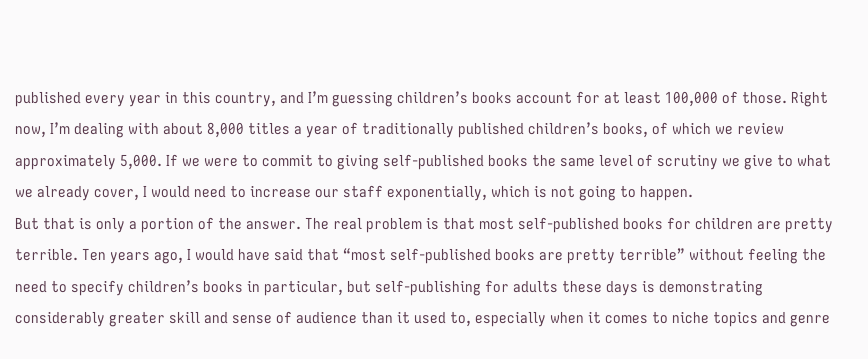published every year in this country, and I’m guessing children’s books account for at least 100,000 of those. Right now, I’m dealing with about 8,000 titles a year of traditionally published children’s books, of which we review approximately 5,000. If we were to commit to giving self-published books the same level of scrutiny we give to what we already cover, I would need to increase our staff exponentially, which is not going to happen.
But that is only a portion of the answer. The real problem is that most self-published books for children are pretty terrible. Ten years ago, I would have said that “most self-published books are pretty terrible” without feeling the need to specify children’s books in particular, but self-publishing for adults these days is demonstrating considerably greater skill and sense of audience than it used to, especially when it comes to niche topics and genre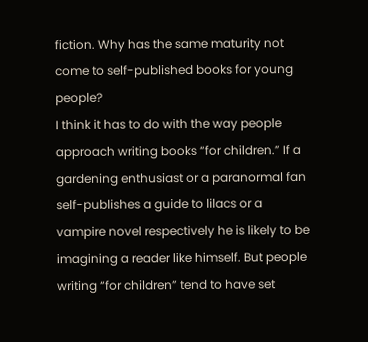fiction. Why has the same maturity not come to self-published books for young people?
I think it has to do with the way people approach writing books “for children.” If a gardening enthusiast or a paranormal fan self-publishes a guide to lilacs or a vampire novel respectively he is likely to be imagining a reader like himself. But people writing “for children” tend to have set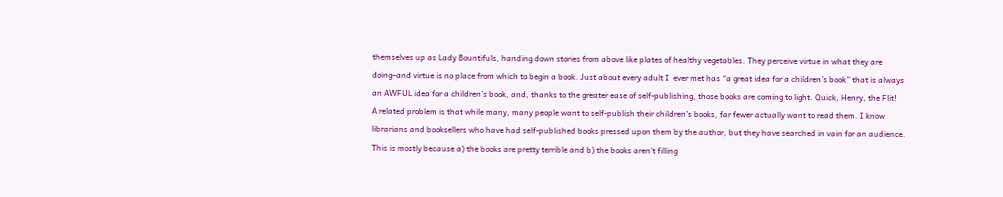themselves up as Lady Bountifuls, handing down stories from above like plates of healthy vegetables. They perceive virtue in what they are doing–and virtue is no place from which to begin a book. Just about every adult I  ever met has “a great idea for a children’s book” that is always an AWFUL idea for a children’s book, and, thanks to the greater ease of self-publishing, those books are coming to light. Quick, Henry, the Flit!
A related problem is that while many, many people want to self-publish their children’s books, far fewer actually want to read them. I know librarians and booksellers who have had self-published books pressed upon them by the author, but they have searched in vain for an audience. This is mostly because a) the books are pretty terrible and b) the books aren’t filling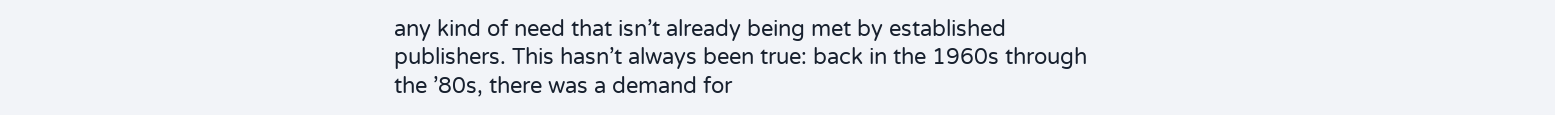any kind of need that isn’t already being met by established publishers. This hasn’t always been true: back in the 1960s through the ’80s, there was a demand for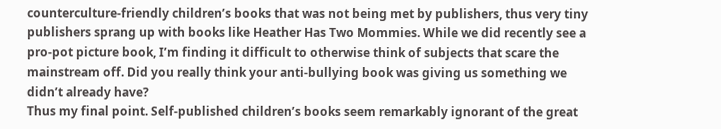counterculture-friendly children’s books that was not being met by publishers, thus very tiny publishers sprang up with books like Heather Has Two Mommies. While we did recently see a pro-pot picture book, I’m finding it difficult to otherwise think of subjects that scare the mainstream off. Did you really think your anti-bullying book was giving us something we didn’t already have?
Thus my final point. Self-published children’s books seem remarkably ignorant of the great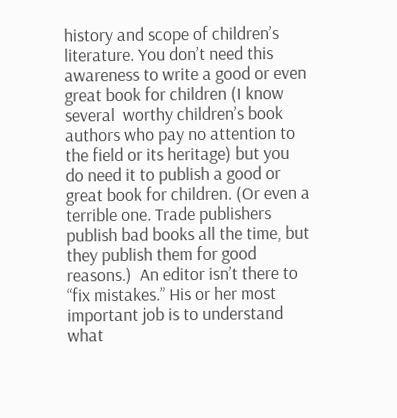history and scope of children’s literature. You don’t need this awareness to write a good or even great book for children (I know several  worthy children’s book authors who pay no attention to the field or its heritage) but you do need it to publish a good or great book for children. (Or even a terrible one. Trade publishers publish bad books all the time, but they publish them for good reasons.)  An editor isn’t there to “fix mistakes.” His or her most important job is to understand what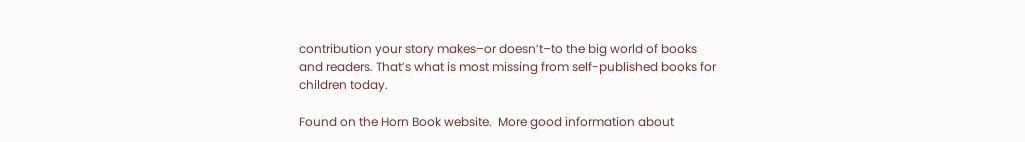contribution your story makes–or doesn’t–to the big world of books and readers. That’s what is most missing from self-published books for children today.

Found on the Horn Book website.  More good information about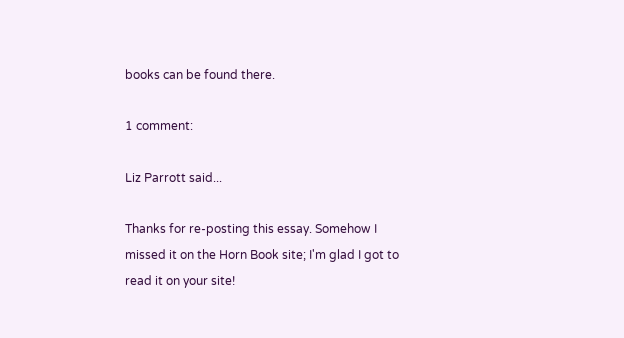books can be found there.

1 comment:

Liz Parrott said...

Thanks for re-posting this essay. Somehow I missed it on the Horn Book site; I'm glad I got to read it on your site!